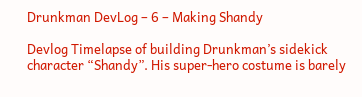Drunkman DevLog – 6 – Making Shandy

Devlog Timelapse of building Drunkman’s sidekick character “Shandy”. His super-hero costume is barely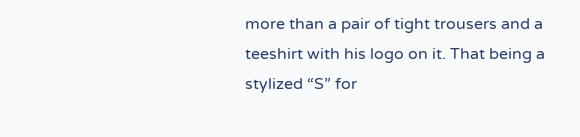more than a pair of tight trousers and a teeshirt with his logo on it. That being a stylized “S” for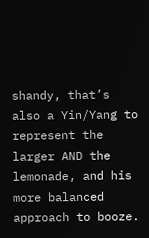shandy, that’s also a Yin/Yang to represent the larger AND the lemonade, and his more balanced approach to booze.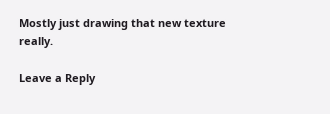Mostly just drawing that new texture really.

Leave a Reply